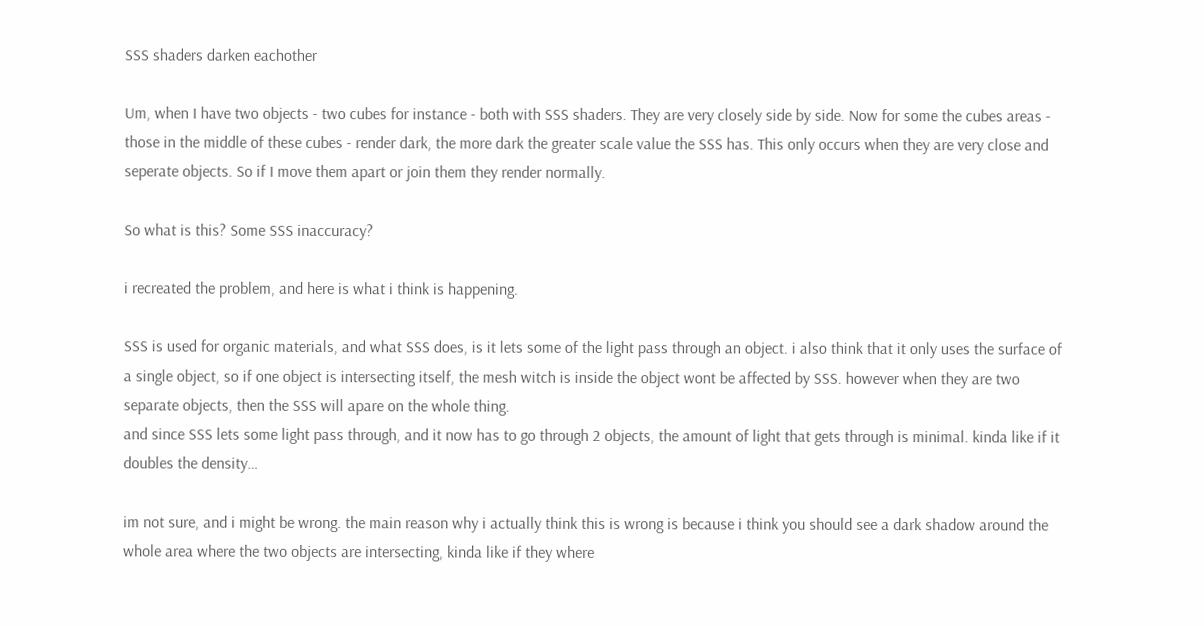SSS shaders darken eachother

Um, when I have two objects - two cubes for instance - both with SSS shaders. They are very closely side by side. Now for some the cubes areas - those in the middle of these cubes - render dark, the more dark the greater scale value the SSS has. This only occurs when they are very close and seperate objects. So if I move them apart or join them they render normally.

So what is this? Some SSS inaccuracy?

i recreated the problem, and here is what i think is happening.

SSS is used for organic materials, and what SSS does, is it lets some of the light pass through an object. i also think that it only uses the surface of a single object, so if one object is intersecting itself, the mesh witch is inside the object wont be affected by SSS. however when they are two separate objects, then the SSS will apare on the whole thing.
and since SSS lets some light pass through, and it now has to go through 2 objects, the amount of light that gets through is minimal. kinda like if it doubles the density…

im not sure, and i might be wrong. the main reason why i actually think this is wrong is because i think you should see a dark shadow around the whole area where the two objects are intersecting, kinda like if they where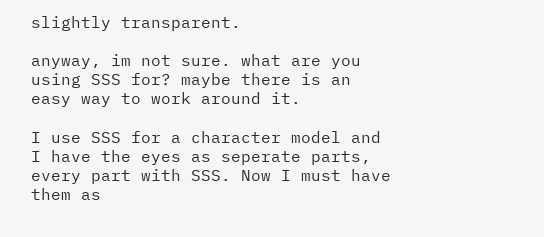slightly transparent.

anyway, im not sure. what are you using SSS for? maybe there is an easy way to work around it.

I use SSS for a character model and I have the eyes as seperate parts, every part with SSS. Now I must have them as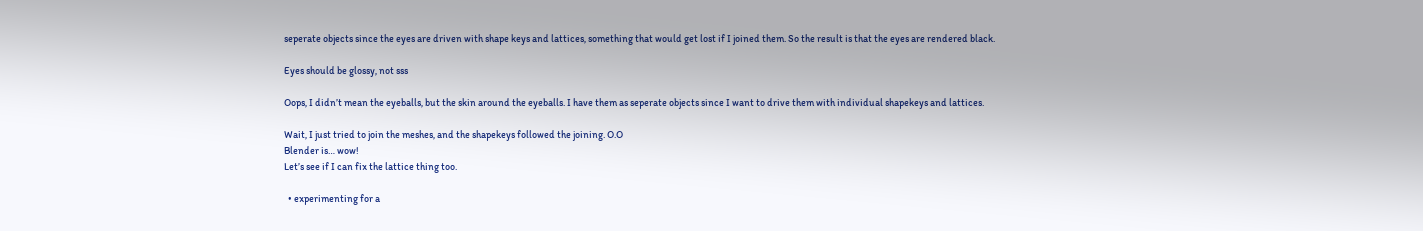seperate objects since the eyes are driven with shape keys and lattices, something that would get lost if I joined them. So the result is that the eyes are rendered black.

Eyes should be glossy, not sss

Oops, I didn’t mean the eyeballs, but the skin around the eyeballs. I have them as seperate objects since I want to drive them with individual shapekeys and lattices.

Wait, I just tried to join the meshes, and the shapekeys followed the joining. O.O
Blender is… wow!
Let’s see if I can fix the lattice thing too.

  • experimenting for a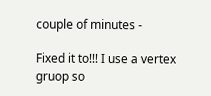couple of minutes -

Fixed it to!!! I use a vertex gruop so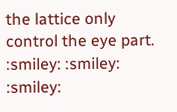the lattice only control the eye part.
:smiley: :smiley: :smiley: